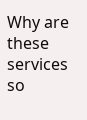Why are these services so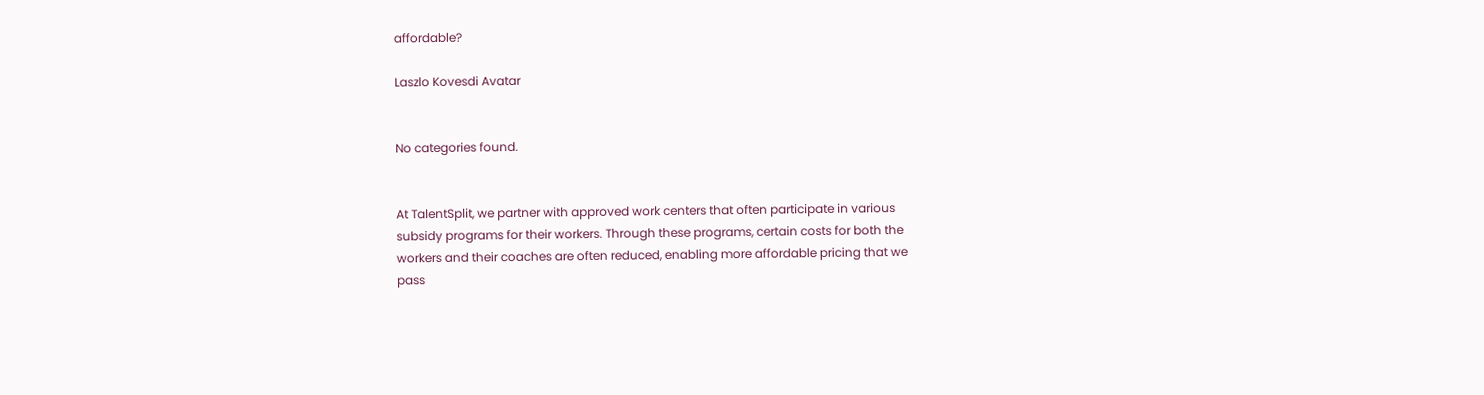affordable?

Laszlo Kovesdi Avatar


No categories found.


At TalentSplit, we partner with approved work centers that often participate in various
subsidy programs for their workers. Through these programs, certain costs for both the
workers and their coaches are often reduced, enabling more affordable pricing that we
pass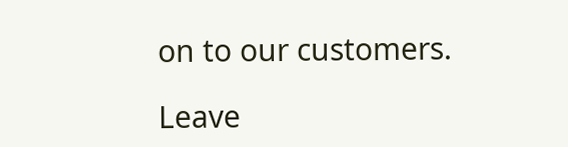on to our customers.

Leave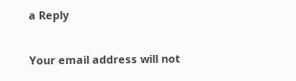a Reply

Your email address will not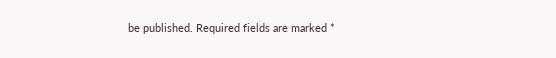be published. Required fields are marked *